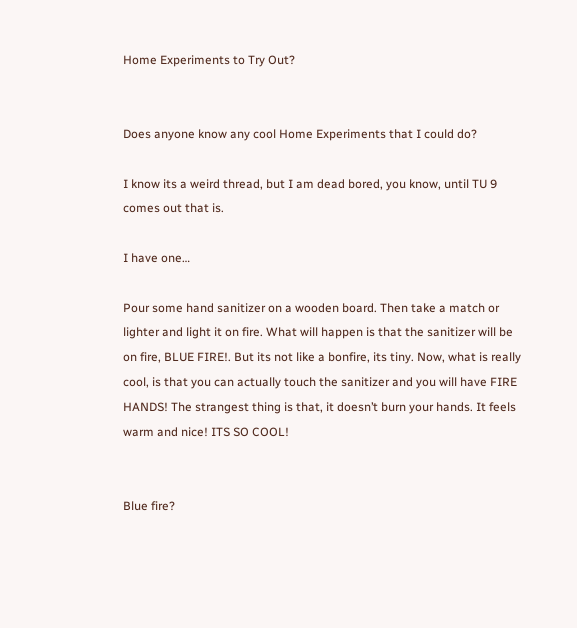Home Experiments to Try Out?


Does anyone know any cool Home Experiments that I could do?

I know its a weird thread, but I am dead bored, you know, until TU 9 comes out that is.

I have one…

Pour some hand sanitizer on a wooden board. Then take a match or lighter and light it on fire. What will happen is that the sanitizer will be on fire, BLUE FIRE!. But its not like a bonfire, its tiny. Now, what is really cool, is that you can actually touch the sanitizer and you will have FIRE HANDS! The strangest thing is that, it doesn’t burn your hands. It feels warm and nice! ITS SO COOL!


Blue fire?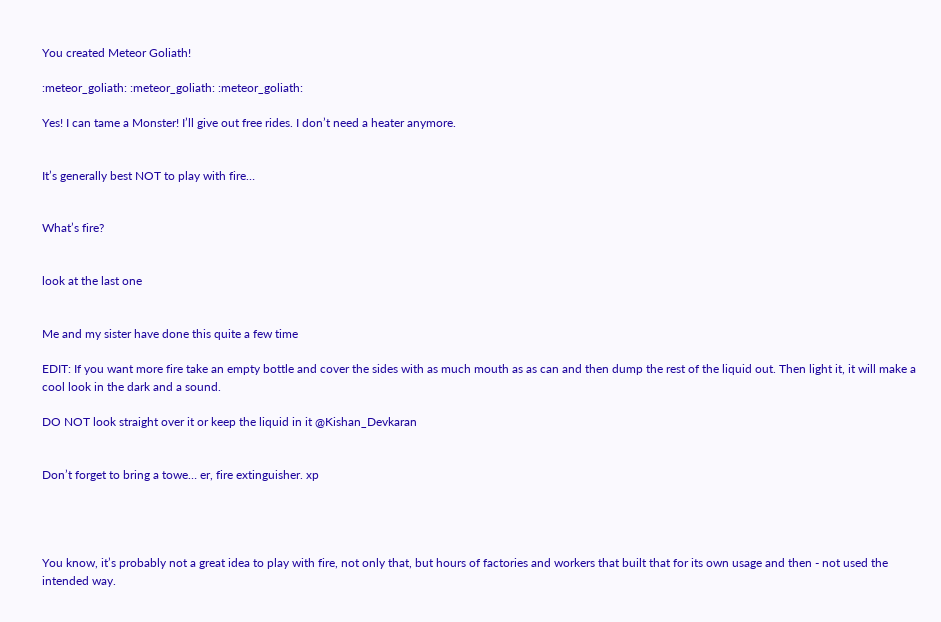You created Meteor Goliath!

:meteor_goliath: :meteor_goliath: :meteor_goliath:

Yes! I can tame a Monster! I’ll give out free rides. I don’t need a heater anymore.


It’s generally best NOT to play with fire…


What’s fire?


look at the last one


Me and my sister have done this quite a few time

EDIT: If you want more fire take an empty bottle and cover the sides with as much mouth as as can and then dump the rest of the liquid out. Then light it, it will make a cool look in the dark and a sound.

DO NOT look straight over it or keep the liquid in it @Kishan_Devkaran


Don’t forget to bring a towe… er, fire extinguisher. xp




You know, it’s probably not a great idea to play with fire, not only that, but hours of factories and workers that built that for its own usage and then - not used the intended way.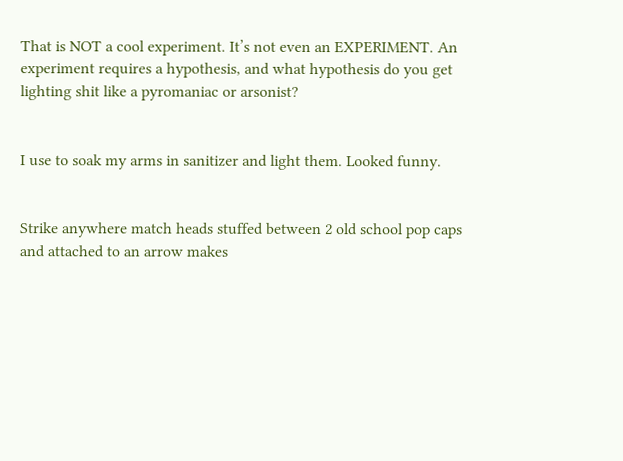That is NOT a cool experiment. It’s not even an EXPERIMENT. An experiment requires a hypothesis, and what hypothesis do you get lighting shit like a pyromaniac or arsonist?


I use to soak my arms in sanitizer and light them. Looked funny.


Strike anywhere match heads stuffed between 2 old school pop caps and attached to an arrow makes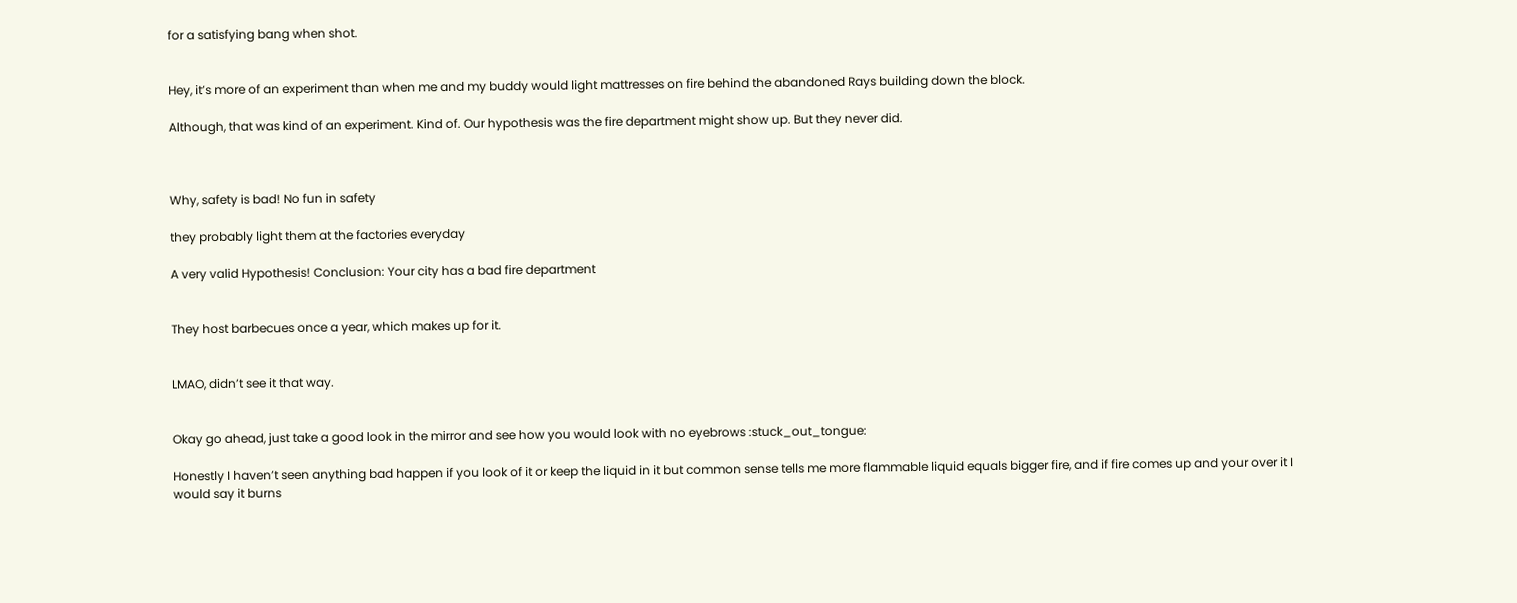for a satisfying bang when shot.


Hey, it’s more of an experiment than when me and my buddy would light mattresses on fire behind the abandoned Rays building down the block.

Although, that was kind of an experiment. Kind of. Our hypothesis was the fire department might show up. But they never did.



Why, safety is bad! No fun in safety

they probably light them at the factories everyday

A very valid Hypothesis! Conclusion: Your city has a bad fire department


They host barbecues once a year, which makes up for it.


LMAO, didn’t see it that way.


Okay go ahead, just take a good look in the mirror and see how you would look with no eyebrows :stuck_out_tongue:

Honestly I haven’t seen anything bad happen if you look of it or keep the liquid in it but common sense tells me more flammable liquid equals bigger fire, and if fire comes up and your over it I would say it burns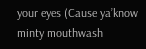your eyes (Cause ya’know minty mouthwash